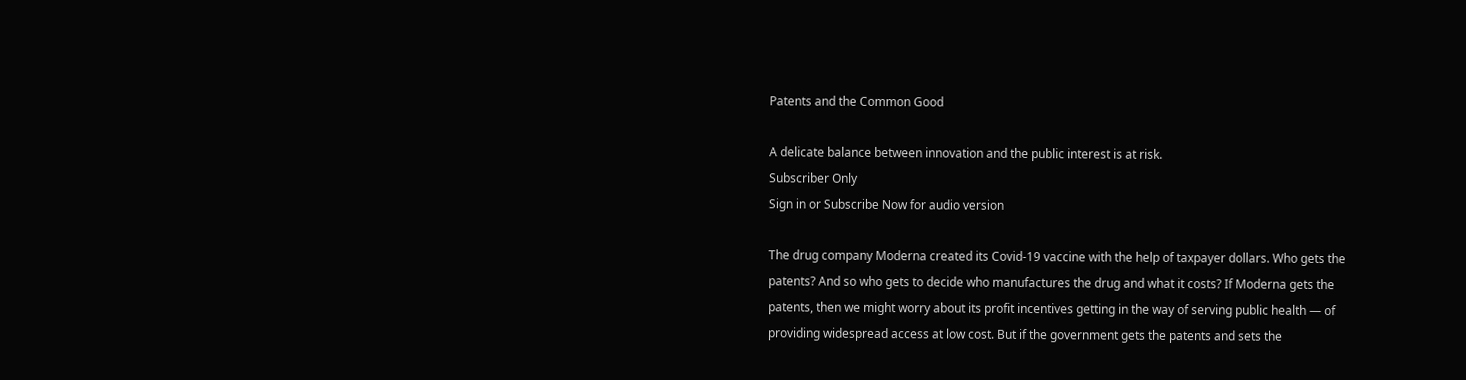Patents and the Common Good

A delicate balance between innovation and the public interest is at risk.
Subscriber Only
Sign in or Subscribe Now for audio version

The drug company Moderna created its Covid-19 vaccine with the help of taxpayer dollars. Who gets the patents? And so who gets to decide who manufactures the drug and what it costs? If Moderna gets the patents, then we might worry about its profit incentives getting in the way of serving public health — of providing widespread access at low cost. But if the government gets the patents and sets the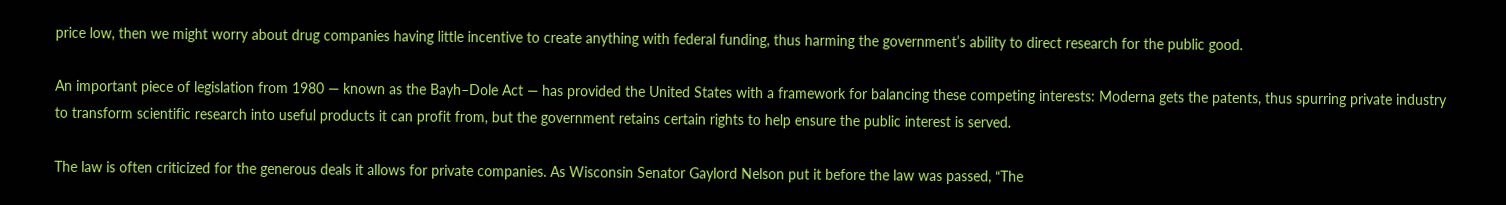price low, then we might worry about drug companies having little incentive to create anything with federal funding, thus harming the government’s ability to direct research for the public good.

An important piece of legislation from 1980 — known as the Bayh–Dole Act — has provided the United States with a framework for balancing these competing interests: Moderna gets the patents, thus spurring private industry to transform scientific research into useful products it can profit from, but the government retains certain rights to help ensure the public interest is served.

The law is often criticized for the generous deals it allows for private companies. As Wisconsin Senator Gaylord Nelson put it before the law was passed, “The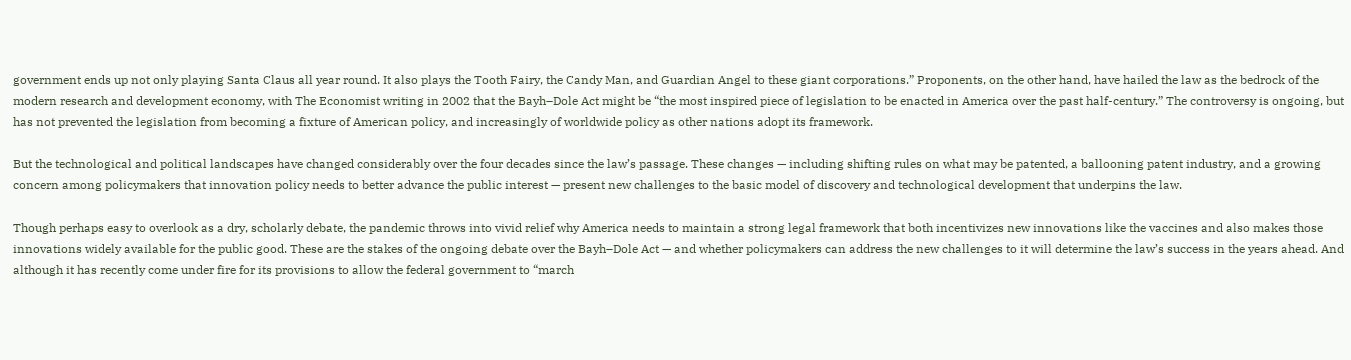government ends up not only playing Santa Claus all year round. It also plays the Tooth Fairy, the Candy Man, and Guardian Angel to these giant corporations.” Proponents, on the other hand, have hailed the law as the bedrock of the modern research and development economy, with The Economist writing in 2002 that the Bayh–Dole Act might be “the most inspired piece of legislation to be enacted in America over the past half-century.” The controversy is ongoing, but has not prevented the legislation from becoming a fixture of American policy, and increasingly of worldwide policy as other nations adopt its framework.

But the technological and political landscapes have changed considerably over the four decades since the law’s passage. These changes — including shifting rules on what may be patented, a ballooning patent industry, and a growing concern among policymakers that innovation policy needs to better advance the public interest — present new challenges to the basic model of discovery and technological development that underpins the law.

Though perhaps easy to overlook as a dry, scholarly debate, the pandemic throws into vivid relief why America needs to maintain a strong legal framework that both incentivizes new innovations like the vaccines and also makes those innovations widely available for the public good. These are the stakes of the ongoing debate over the Bayh–Dole Act — and whether policymakers can address the new challenges to it will determine the law’s success in the years ahead. And although it has recently come under fire for its provisions to allow the federal government to “march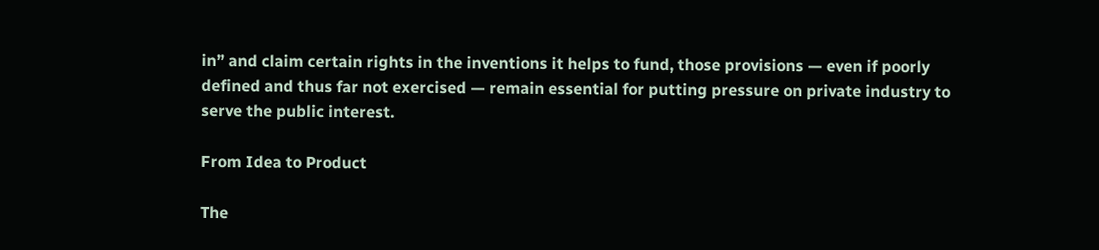in” and claim certain rights in the inventions it helps to fund, those provisions — even if poorly defined and thus far not exercised — remain essential for putting pressure on private industry to serve the public interest.

From Idea to Product

The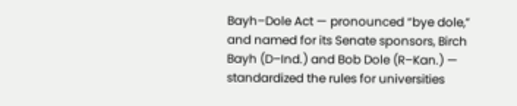Bayh–Dole Act — pronounced “bye dole,” and named for its Senate sponsors, Birch Bayh (D–Ind.) and Bob Dole (R–Kan.) — standardized the rules for universities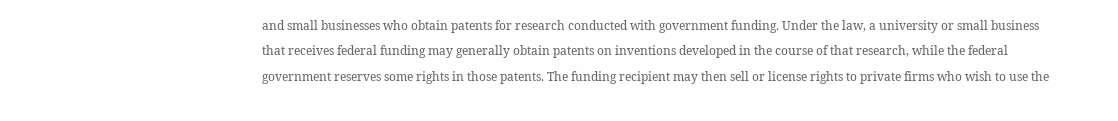and small businesses who obtain patents for research conducted with government funding. Under the law, a university or small business that receives federal funding may generally obtain patents on inventions developed in the course of that research, while the federal government reserves some rights in those patents. The funding recipient may then sell or license rights to private firms who wish to use the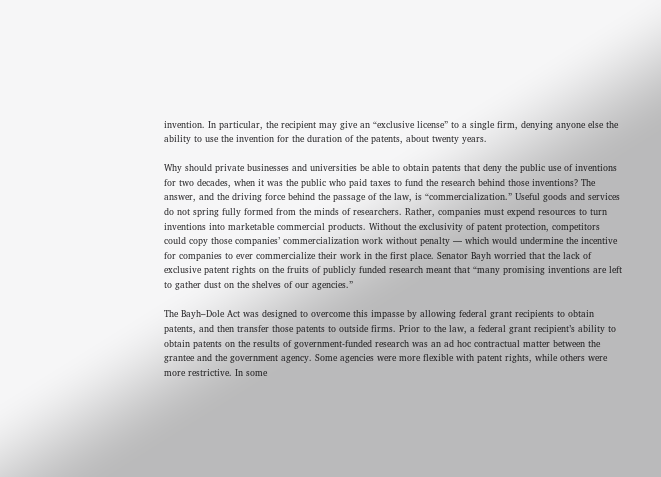invention. In particular, the recipient may give an “exclusive license” to a single firm, denying anyone else the ability to use the invention for the duration of the patents, about twenty years.

Why should private businesses and universities be able to obtain patents that deny the public use of inventions for two decades, when it was the public who paid taxes to fund the research behind those inventions? The answer, and the driving force behind the passage of the law, is “commercialization.” Useful goods and services do not spring fully formed from the minds of researchers. Rather, companies must expend resources to turn inventions into marketable commercial products. Without the exclusivity of patent protection, competitors could copy those companies’ commercialization work without penalty — which would undermine the incentive for companies to ever commercialize their work in the first place. Senator Bayh worried that the lack of exclusive patent rights on the fruits of publicly funded research meant that “many promising inventions are left to gather dust on the shelves of our agencies.”

The Bayh–Dole Act was designed to overcome this impasse by allowing federal grant recipients to obtain patents, and then transfer those patents to outside firms. Prior to the law, a federal grant recipient’s ability to obtain patents on the results of government-funded research was an ad hoc contractual matter between the grantee and the government agency. Some agencies were more flexible with patent rights, while others were more restrictive. In some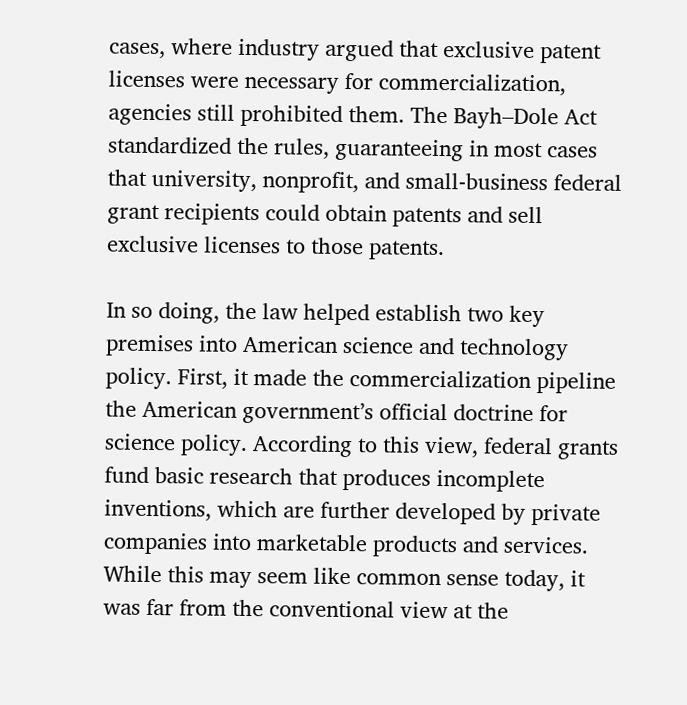cases, where industry argued that exclusive patent licenses were necessary for commercialization, agencies still prohibited them. The Bayh–Dole Act standardized the rules, guaranteeing in most cases that university, nonprofit, and small-business federal grant recipients could obtain patents and sell exclusive licenses to those patents.

In so doing, the law helped establish two key premises into American science and technology policy. First, it made the commercialization pipeline the American government’s official doctrine for science policy. According to this view, federal grants fund basic research that produces incomplete inventions, which are further developed by private companies into marketable products and services. While this may seem like common sense today, it was far from the conventional view at the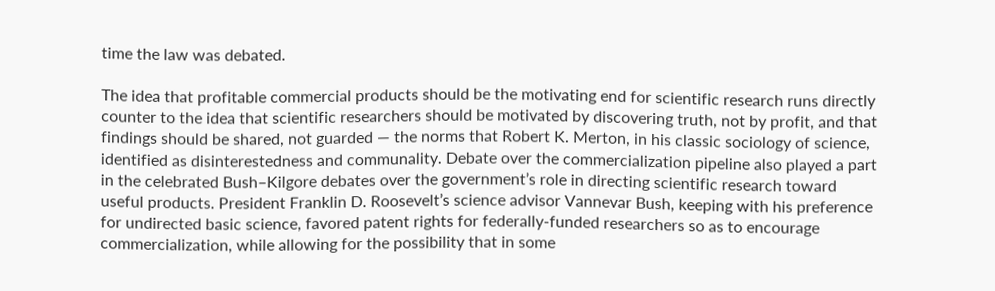time the law was debated.

The idea that profitable commercial products should be the motivating end for scientific research runs directly counter to the idea that scientific researchers should be motivated by discovering truth, not by profit, and that findings should be shared, not guarded — the norms that Robert K. Merton, in his classic sociology of science, identified as disinterestedness and communality. Debate over the commercialization pipeline also played a part in the celebrated Bush–Kilgore debates over the government’s role in directing scientific research toward useful products. President Franklin D. Roosevelt’s science advisor Vannevar Bush, keeping with his preference for undirected basic science, favored patent rights for federally-funded researchers so as to encourage commercialization, while allowing for the possibility that in some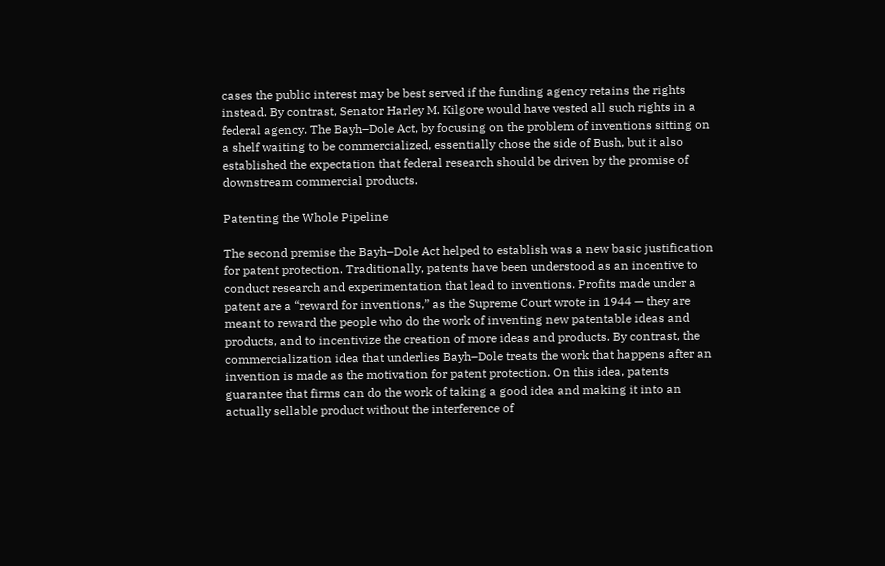cases the public interest may be best served if the funding agency retains the rights instead. By contrast, Senator Harley M. Kilgore would have vested all such rights in a federal agency. The Bayh–Dole Act, by focusing on the problem of inventions sitting on a shelf waiting to be commercialized, essentially chose the side of Bush, but it also established the expectation that federal research should be driven by the promise of downstream commercial products.

Patenting the Whole Pipeline

The second premise the Bayh–Dole Act helped to establish was a new basic justification for patent protection. Traditionally, patents have been understood as an incentive to conduct research and experimentation that lead to inventions. Profits made under a patent are a “reward for inventions,” as the Supreme Court wrote in 1944 — they are meant to reward the people who do the work of inventing new patentable ideas and products, and to incentivize the creation of more ideas and products. By contrast, the commercialization idea that underlies Bayh–Dole treats the work that happens after an invention is made as the motivation for patent protection. On this idea, patents guarantee that firms can do the work of taking a good idea and making it into an actually sellable product without the interference of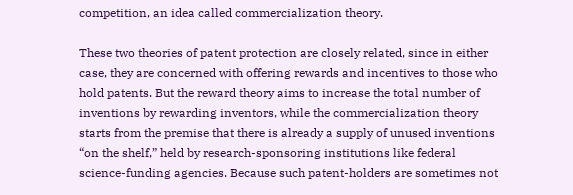competition, an idea called commercialization theory.

These two theories of patent protection are closely related, since in either case, they are concerned with offering rewards and incentives to those who hold patents. But the reward theory aims to increase the total number of inventions by rewarding inventors, while the commercialization theory starts from the premise that there is already a supply of unused inventions “on the shelf,” held by research-sponsoring institutions like federal science-funding agencies. Because such patent-holders are sometimes not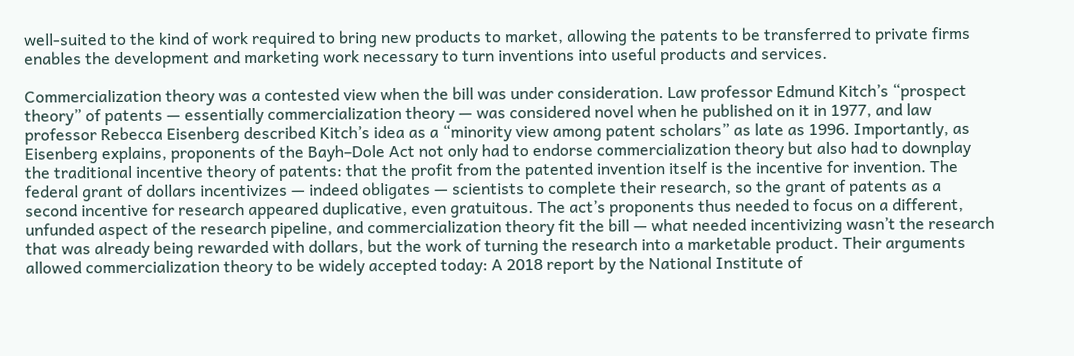well-suited to the kind of work required to bring new products to market, allowing the patents to be transferred to private firms enables the development and marketing work necessary to turn inventions into useful products and services.

Commercialization theory was a contested view when the bill was under consideration. Law professor Edmund Kitch’s “prospect theory” of patents — essentially commercialization theory — was considered novel when he published on it in 1977, and law professor Rebecca Eisenberg described Kitch’s idea as a “minority view among patent scholars” as late as 1996. Importantly, as Eisenberg explains, proponents of the Bayh–Dole Act not only had to endorse commercialization theory but also had to downplay the traditional incentive theory of patents: that the profit from the patented invention itself is the incentive for invention. The federal grant of dollars incentivizes — indeed obligates — scientists to complete their research, so the grant of patents as a second incentive for research appeared duplicative, even gratuitous. The act’s proponents thus needed to focus on a different, unfunded aspect of the research pipeline, and commercialization theory fit the bill — what needed incentivizing wasn’t the research that was already being rewarded with dollars, but the work of turning the research into a marketable product. Their arguments allowed commercialization theory to be widely accepted today: A 2018 report by the National Institute of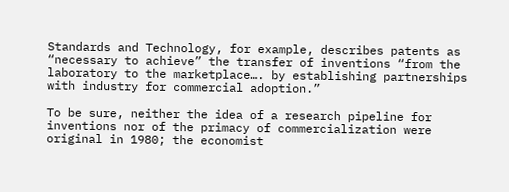Standards and Technology, for example, describes patents as “necessary to achieve” the transfer of inventions “from the laboratory to the marketplace…. by establishing partnerships with industry for commercial adoption.”

To be sure, neither the idea of a research pipeline for inventions nor of the primacy of commercialization were original in 1980; the economist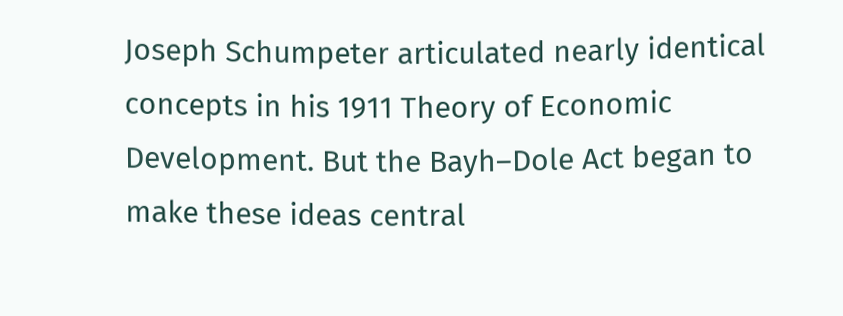Joseph Schumpeter articulated nearly identical concepts in his 1911 Theory of Economic Development. But the Bayh–Dole Act began to make these ideas central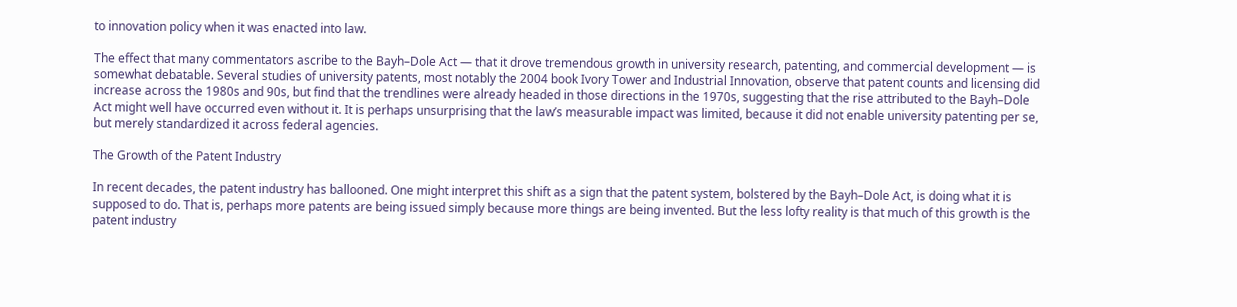to innovation policy when it was enacted into law.

The effect that many commentators ascribe to the Bayh–Dole Act — that it drove tremendous growth in university research, patenting, and commercial development — is somewhat debatable. Several studies of university patents, most notably the 2004 book Ivory Tower and Industrial Innovation, observe that patent counts and licensing did increase across the 1980s and 90s, but find that the trendlines were already headed in those directions in the 1970s, suggesting that the rise attributed to the Bayh–Dole Act might well have occurred even without it. It is perhaps unsurprising that the law’s measurable impact was limited, because it did not enable university patenting per se, but merely standardized it across federal agencies.

The Growth of the Patent Industry

In recent decades, the patent industry has ballooned. One might interpret this shift as a sign that the patent system, bolstered by the Bayh–Dole Act, is doing what it is supposed to do. That is, perhaps more patents are being issued simply because more things are being invented. But the less lofty reality is that much of this growth is the patent industry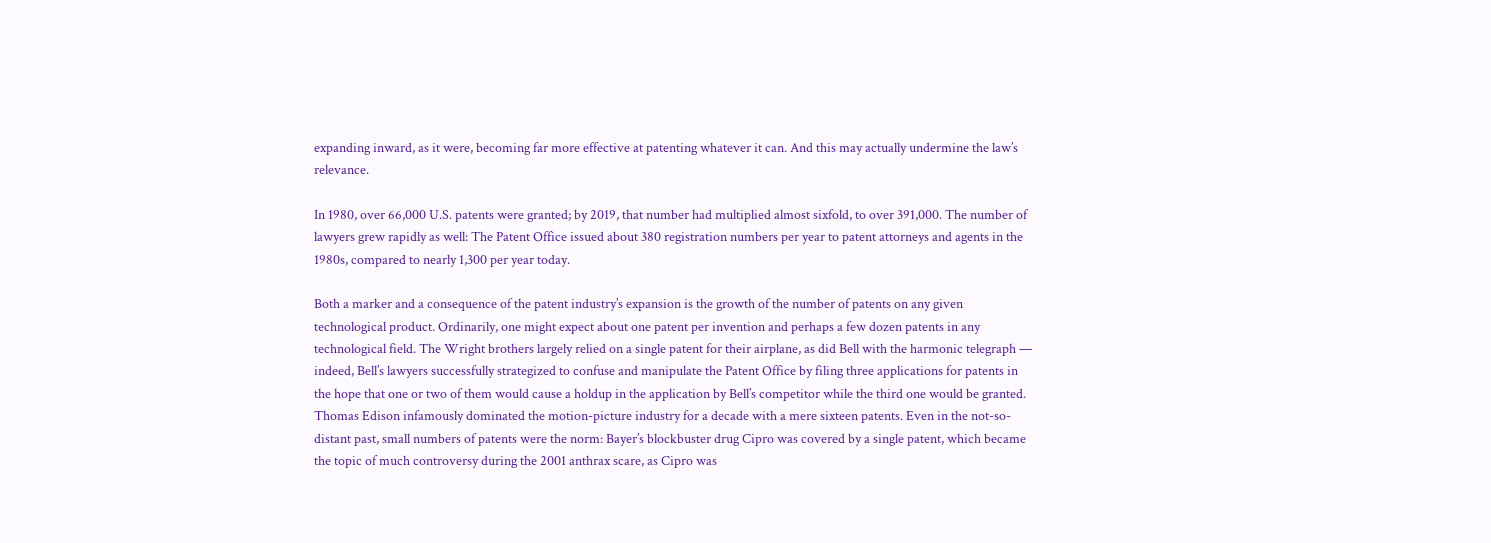expanding inward, as it were, becoming far more effective at patenting whatever it can. And this may actually undermine the law’s relevance.

In 1980, over 66,000 U.S. patents were granted; by 2019, that number had multiplied almost sixfold, to over 391,000. The number of lawyers grew rapidly as well: The Patent Office issued about 380 registration numbers per year to patent attorneys and agents in the 1980s, compared to nearly 1,300 per year today.

Both a marker and a consequence of the patent industry’s expansion is the growth of the number of patents on any given technological product. Ordinarily, one might expect about one patent per invention and perhaps a few dozen patents in any technological field. The Wright brothers largely relied on a single patent for their airplane, as did Bell with the harmonic telegraph — indeed, Bell’s lawyers successfully strategized to confuse and manipulate the Patent Office by filing three applications for patents in the hope that one or two of them would cause a holdup in the application by Bell’s competitor while the third one would be granted. Thomas Edison infamously dominated the motion-picture industry for a decade with a mere sixteen patents. Even in the not-so-distant past, small numbers of patents were the norm: Bayer’s blockbuster drug Cipro was covered by a single patent, which became the topic of much controversy during the 2001 anthrax scare, as Cipro was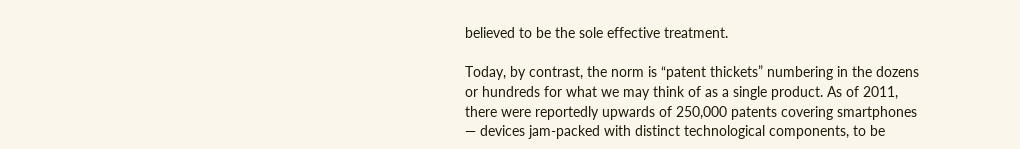believed to be the sole effective treatment.

Today, by contrast, the norm is “patent thickets” numbering in the dozens or hundreds for what we may think of as a single product. As of 2011, there were reportedly upwards of 250,000 patents covering smartphones — devices jam-packed with distinct technological components, to be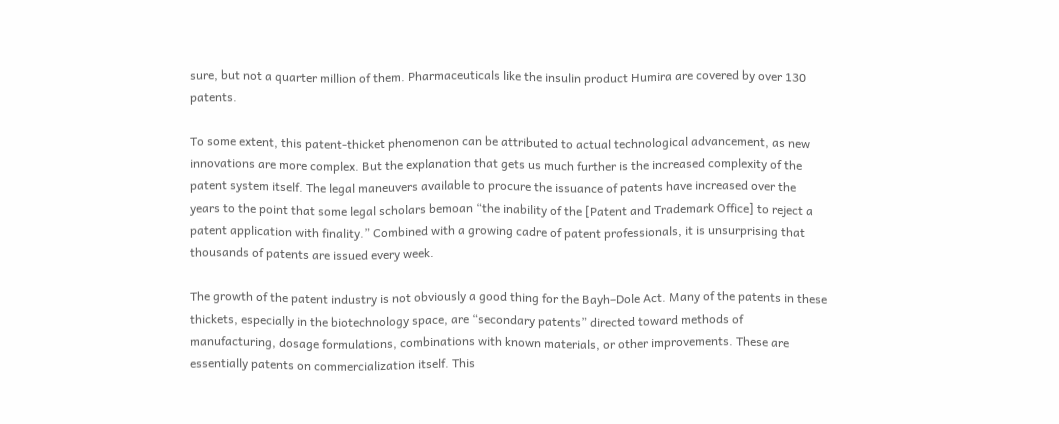sure, but not a quarter million of them. Pharmaceuticals like the insulin product Humira are covered by over 130 patents.

To some extent, this patent-thicket phenomenon can be attributed to actual technological advancement, as new innovations are more complex. But the explanation that gets us much further is the increased complexity of the patent system itself. The legal maneuvers available to procure the issuance of patents have increased over the years to the point that some legal scholars bemoan “the inability of the [Patent and Trademark Office] to reject a patent application with finality.” Combined with a growing cadre of patent professionals, it is unsurprising that thousands of patents are issued every week.

The growth of the patent industry is not obviously a good thing for the Bayh–Dole Act. Many of the patents in these thickets, especially in the biotechnology space, are “secondary patents” directed toward methods of manufacturing, dosage formulations, combinations with known materials, or other improvements. These are essentially patents on commercialization itself. This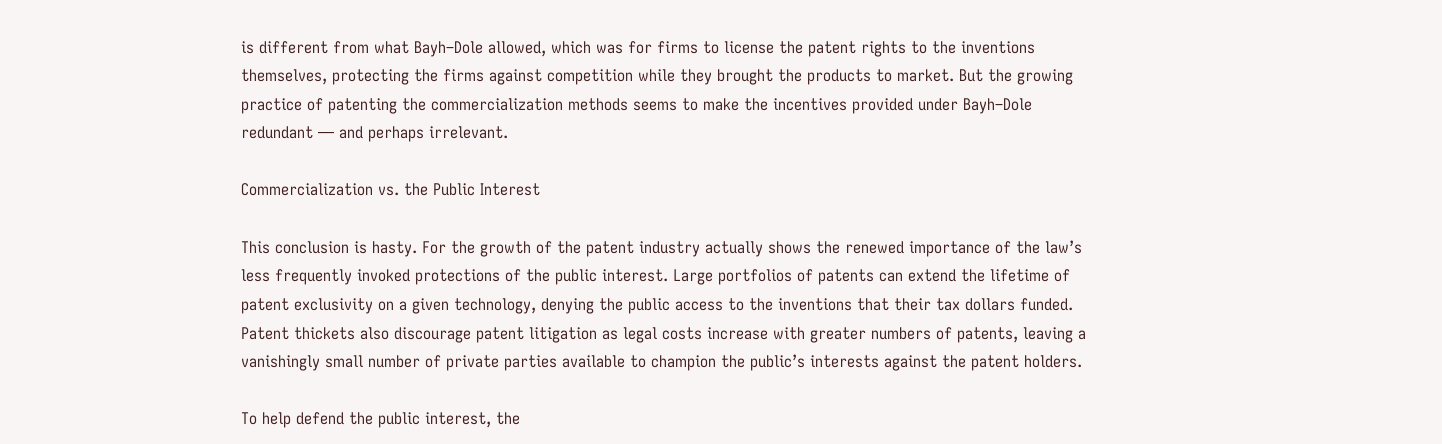is different from what Bayh–Dole allowed, which was for firms to license the patent rights to the inventions themselves, protecting the firms against competition while they brought the products to market. But the growing practice of patenting the commercialization methods seems to make the incentives provided under Bayh–Dole redundant — and perhaps irrelevant.

Commercialization vs. the Public Interest

This conclusion is hasty. For the growth of the patent industry actually shows the renewed importance of the law’s less frequently invoked protections of the public interest. Large portfolios of patents can extend the lifetime of patent exclusivity on a given technology, denying the public access to the inventions that their tax dollars funded. Patent thickets also discourage patent litigation as legal costs increase with greater numbers of patents, leaving a vanishingly small number of private parties available to champion the public’s interests against the patent holders.

To help defend the public interest, the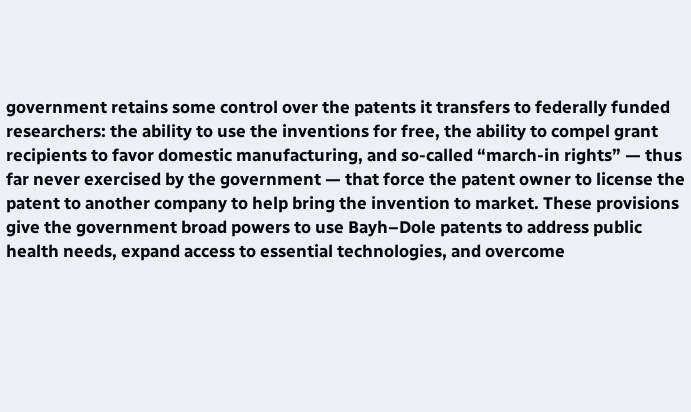government retains some control over the patents it transfers to federally funded researchers: the ability to use the inventions for free, the ability to compel grant recipients to favor domestic manufacturing, and so-called “march-in rights” — thus far never exercised by the government — that force the patent owner to license the patent to another company to help bring the invention to market. These provisions give the government broad powers to use Bayh–Dole patents to address public health needs, expand access to essential technologies, and overcome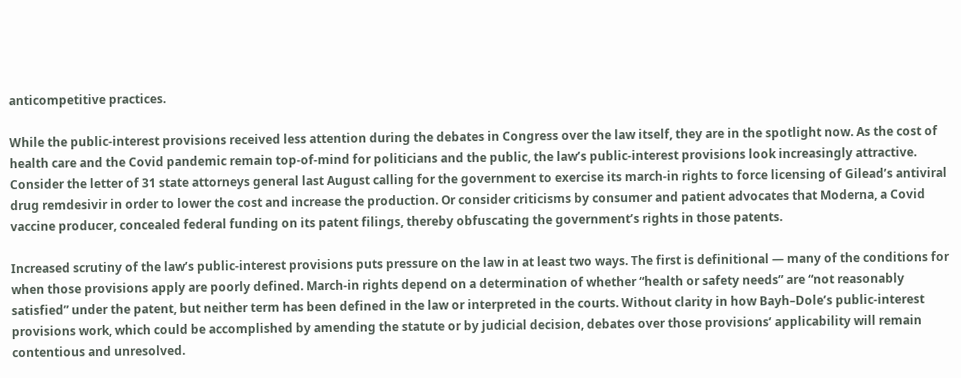anticompetitive practices.

While the public-interest provisions received less attention during the debates in Congress over the law itself, they are in the spotlight now. As the cost of health care and the Covid pandemic remain top-of-mind for politicians and the public, the law’s public-interest provisions look increasingly attractive. Consider the letter of 31 state attorneys general last August calling for the government to exercise its march-in rights to force licensing of Gilead’s antiviral drug remdesivir in order to lower the cost and increase the production. Or consider criticisms by consumer and patient advocates that Moderna, a Covid vaccine producer, concealed federal funding on its patent filings, thereby obfuscating the government’s rights in those patents.

Increased scrutiny of the law’s public-interest provisions puts pressure on the law in at least two ways. The first is definitional — many of the conditions for when those provisions apply are poorly defined. March-in rights depend on a determination of whether “health or safety needs” are “not reasonably satisfied” under the patent, but neither term has been defined in the law or interpreted in the courts. Without clarity in how Bayh–Dole’s public-interest provisions work, which could be accomplished by amending the statute or by judicial decision, debates over those provisions’ applicability will remain contentious and unresolved.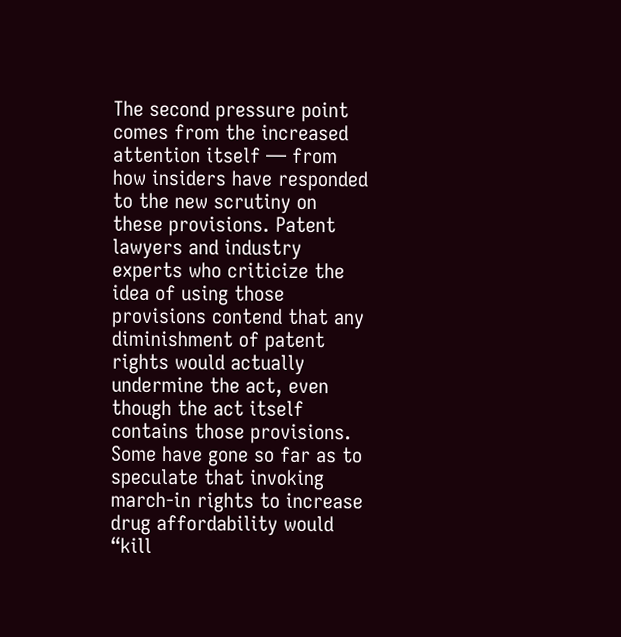The second pressure point comes from the increased attention itself — from how insiders have responded to the new scrutiny on these provisions. Patent lawyers and industry experts who criticize the idea of using those provisions contend that any diminishment of patent rights would actually undermine the act, even though the act itself contains those provisions. Some have gone so far as to speculate that invoking march-in rights to increase drug affordability would “kill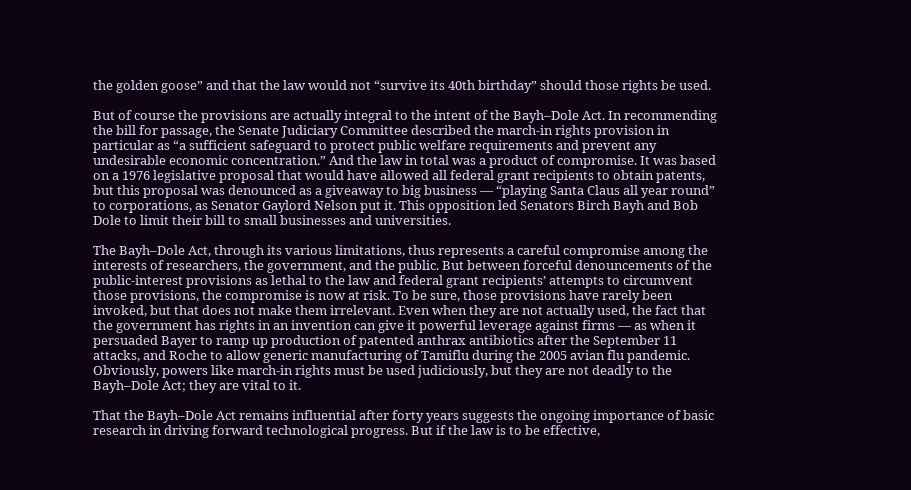the golden goose” and that the law would not “survive its 40th birthday” should those rights be used.

But of course the provisions are actually integral to the intent of the Bayh–Dole Act. In recommending the bill for passage, the Senate Judiciary Committee described the march-in rights provision in particular as “a sufficient safeguard to protect public welfare requirements and prevent any undesirable economic concentration.” And the law in total was a product of compromise. It was based on a 1976 legislative proposal that would have allowed all federal grant recipients to obtain patents, but this proposal was denounced as a giveaway to big business — “playing Santa Claus all year round” to corporations, as Senator Gaylord Nelson put it. This opposition led Senators Birch Bayh and Bob Dole to limit their bill to small businesses and universities.

The Bayh–Dole Act, through its various limitations, thus represents a careful compromise among the interests of researchers, the government, and the public. But between forceful denouncements of the public-interest provisions as lethal to the law and federal grant recipients’ attempts to circumvent those provisions, the compromise is now at risk. To be sure, those provisions have rarely been invoked, but that does not make them irrelevant. Even when they are not actually used, the fact that the government has rights in an invention can give it powerful leverage against firms — as when it persuaded Bayer to ramp up production of patented anthrax antibiotics after the September 11 attacks, and Roche to allow generic manufacturing of Tamiflu during the 2005 avian flu pandemic. Obviously, powers like march-in rights must be used judiciously, but they are not deadly to the Bayh–Dole Act; they are vital to it.

That the Bayh–Dole Act remains influential after forty years suggests the ongoing importance of basic research in driving forward technological progress. But if the law is to be effective,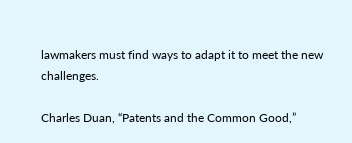lawmakers must find ways to adapt it to meet the new challenges.

Charles Duan, “Patents and the Common Good,”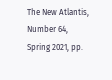The New Atlantis, Number 64, Spring 2021, pp.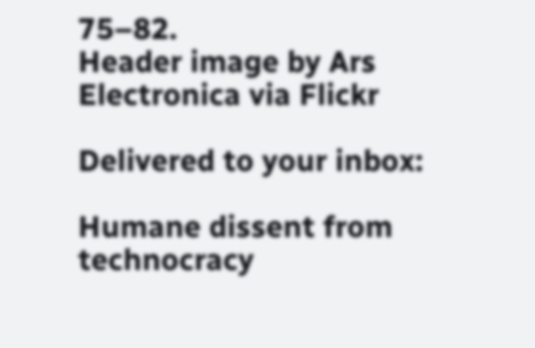75–82.
Header image by Ars Electronica via Flickr

Delivered to your inbox:

Humane dissent from technocracy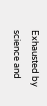Exhausted by science and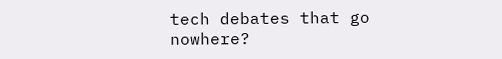tech debates that go nowhere?